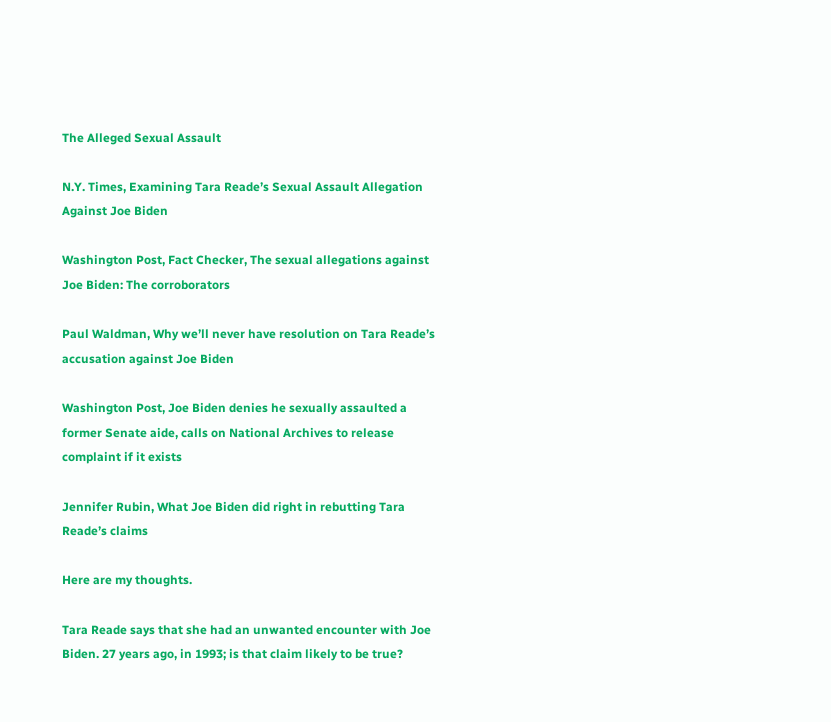The Alleged Sexual Assault

N.Y. Times, Examining Tara Reade’s Sexual Assault Allegation Against Joe Biden

Washington Post, Fact Checker, The sexual allegations against Joe Biden: The corroborators

Paul Waldman, Why we’ll never have resolution on Tara Reade’s accusation against Joe Biden

Washington Post, Joe Biden denies he sexually assaulted a former Senate aide, calls on National Archives to release complaint if it exists

Jennifer Rubin, What Joe Biden did right in rebutting Tara Reade’s claims

Here are my thoughts.

Tara Reade says that she had an unwanted encounter with Joe Biden. 27 years ago, in 1993; is that claim likely to be true?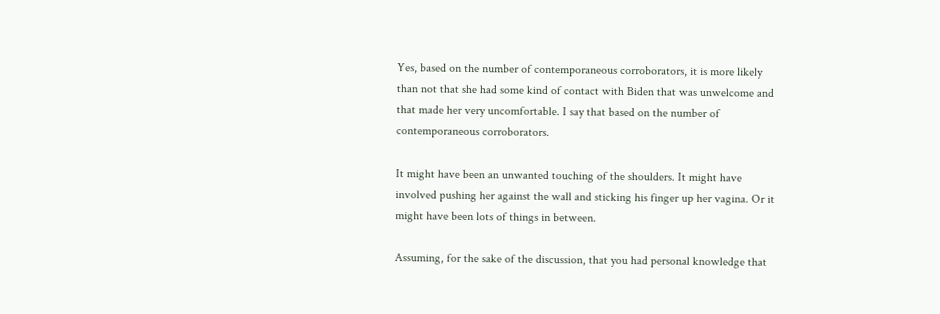Yes, based on the number of contemporaneous corroborators, it is more likely than not that she had some kind of contact with Biden that was unwelcome and that made her very uncomfortable. I say that based on the number of contemporaneous corroborators.

It might have been an unwanted touching of the shoulders. It might have involved pushing her against the wall and sticking his finger up her vagina. Or it might have been lots of things in between.

Assuming, for the sake of the discussion, that you had personal knowledge that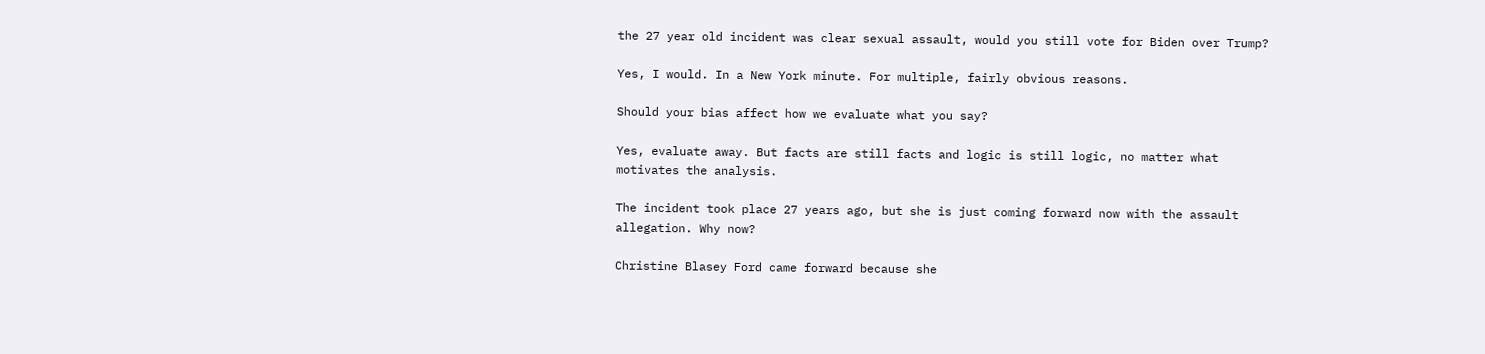the 27 year old incident was clear sexual assault, would you still vote for Biden over Trump?

Yes, I would. In a New York minute. For multiple, fairly obvious reasons.

Should your bias affect how we evaluate what you say?

Yes, evaluate away. But facts are still facts and logic is still logic, no matter what motivates the analysis.

The incident took place 27 years ago, but she is just coming forward now with the assault allegation. Why now?

Christine Blasey Ford came forward because she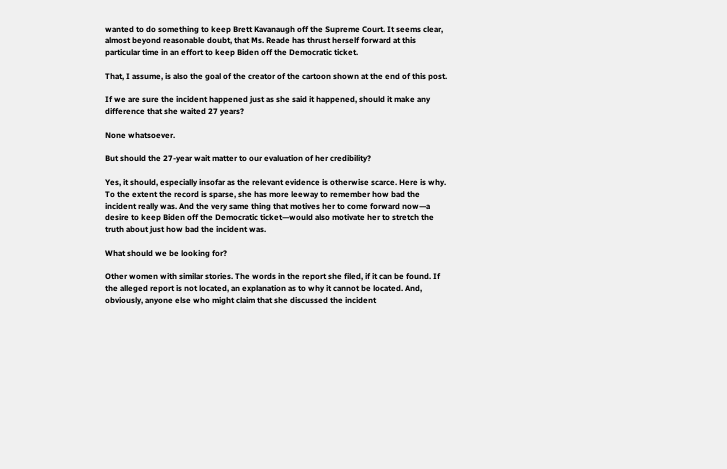wanted to do something to keep Brett Kavanaugh off the Supreme Court. It seems clear, almost beyond reasonable doubt, that Ms. Reade has thrust herself forward at this particular time in an effort to keep Biden off the Democratic ticket.

That, I assume, is also the goal of the creator of the cartoon shown at the end of this post.

If we are sure the incident happened just as she said it happened, should it make any difference that she waited 27 years?

None whatsoever.

But should the 27-year wait matter to our evaluation of her credibility?

Yes, it should, especially insofar as the relevant evidence is otherwise scarce. Here is why. To the extent the record is sparse, she has more leeway to remember how bad the incident really was. And the very same thing that motives her to come forward now—a desire to keep Biden off the Democratic ticket—would also motivate her to stretch the truth about just how bad the incident was.

What should we be looking for?

Other women with similar stories. The words in the report she filed, if it can be found. If the alleged report is not located, an explanation as to why it cannot be located. And, obviously, anyone else who might claim that she discussed the incident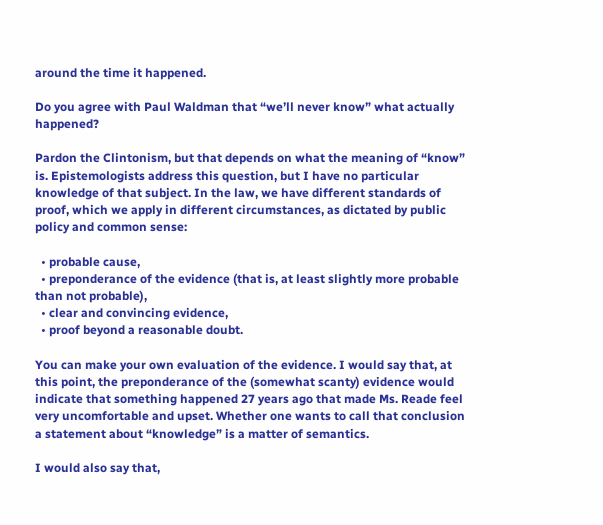around the time it happened.

Do you agree with Paul Waldman that “we’ll never know” what actually happened?

Pardon the Clintonism, but that depends on what the meaning of “know” is. Epistemologists address this question, but I have no particular knowledge of that subject. In the law, we have different standards of proof, which we apply in different circumstances, as dictated by public policy and common sense:

  • probable cause,
  • preponderance of the evidence (that is, at least slightly more probable than not probable),
  • clear and convincing evidence,
  • proof beyond a reasonable doubt.

You can make your own evaluation of the evidence. I would say that, at this point, the preponderance of the (somewhat scanty) evidence would indicate that something happened 27 years ago that made Ms. Reade feel very uncomfortable and upset. Whether one wants to call that conclusion a statement about “knowledge” is a matter of semantics.

I would also say that,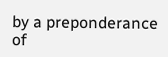by a preponderance of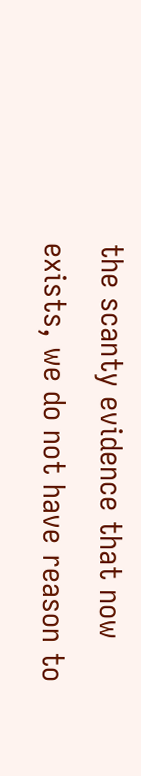the scanty evidence that now exists, we do not have reason to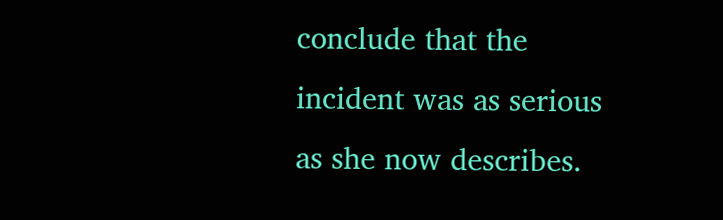conclude that the incident was as serious as she now describes.